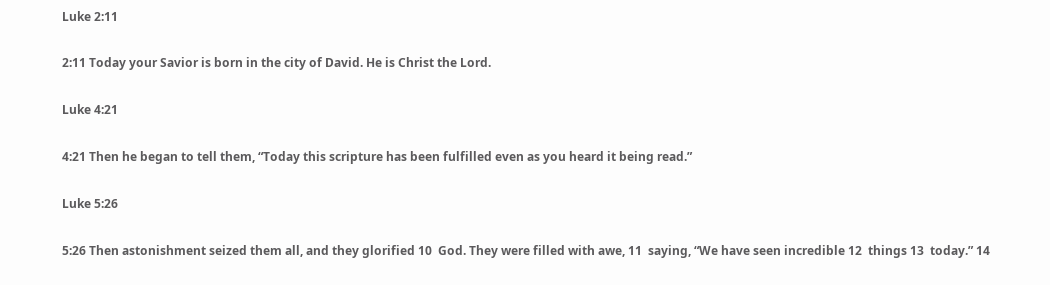Luke 2:11

2:11 Today your Savior is born in the city of David. He is Christ the Lord.

Luke 4:21

4:21 Then he began to tell them, “Today this scripture has been fulfilled even as you heard it being read.”

Luke 5:26

5:26 Then astonishment seized them all, and they glorified 10  God. They were filled with awe, 11  saying, “We have seen incredible 12  things 13  today.” 14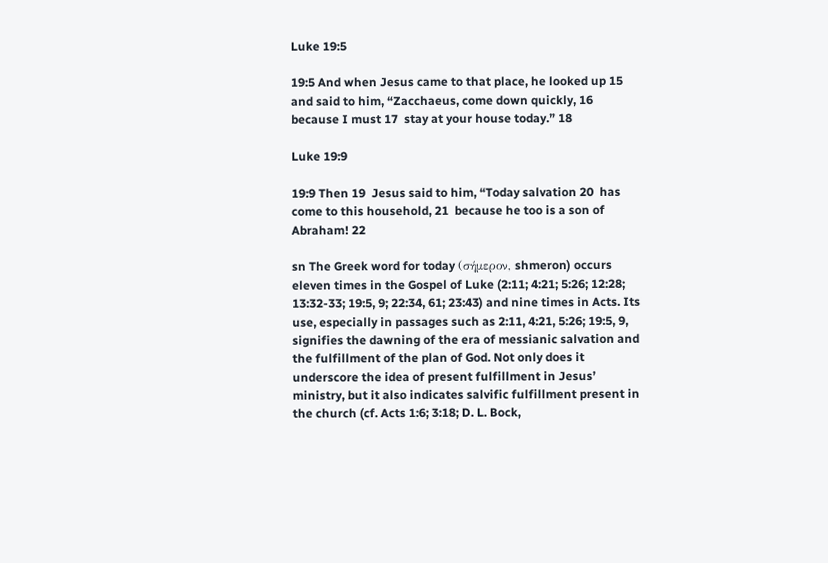Luke 19:5

19:5 And when Jesus came to that place, he looked up 15  and said to him, “Zacchaeus, come down quickly, 16  because I must 17  stay at your house today.” 18

Luke 19:9

19:9 Then 19  Jesus said to him, “Today salvation 20  has come to this household, 21  because he too is a son of Abraham! 22

sn The Greek word for today (σήμερον, shmeron) occurs eleven times in the Gospel of Luke (2:11; 4:21; 5:26; 12:28; 13:32-33; 19:5, 9; 22:34, 61; 23:43) and nine times in Acts. Its use, especially in passages such as 2:11, 4:21, 5:26; 19:5, 9, signifies the dawning of the era of messianic salvation and the fulfillment of the plan of God. Not only does it underscore the idea of present fulfillment in Jesus’ ministry, but it also indicates salvific fulfillment present in the church (cf. Acts 1:6; 3:18; D. L. Bock,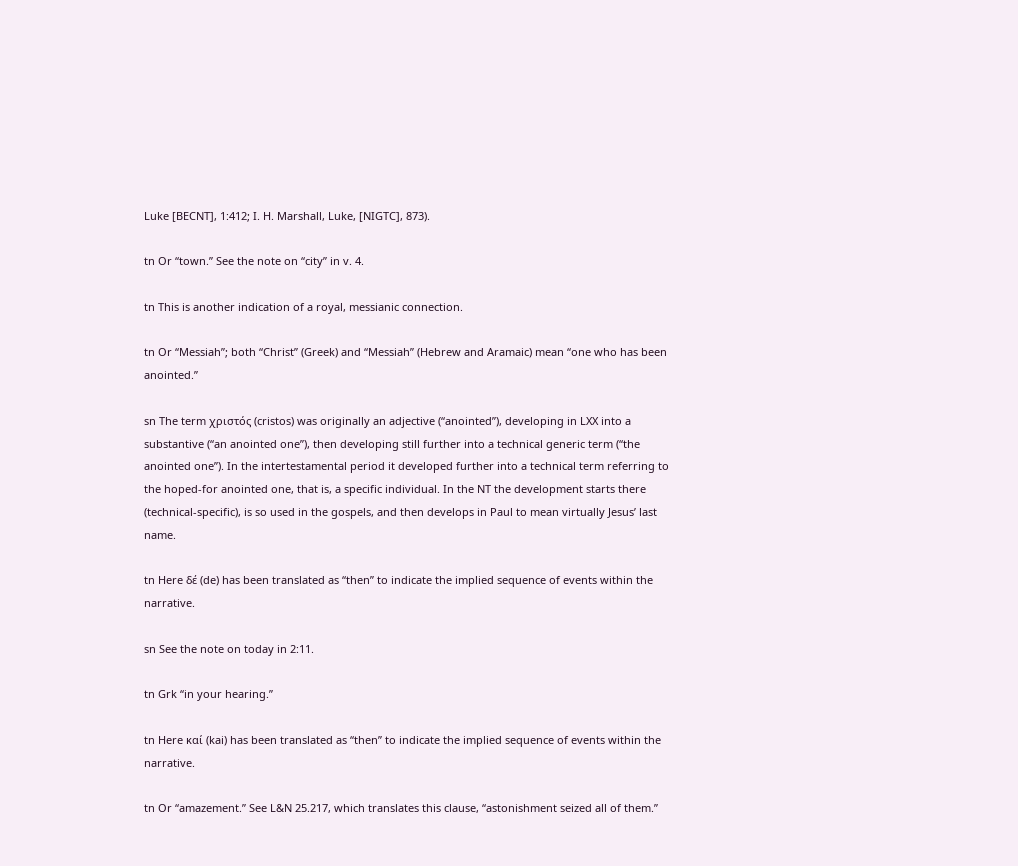Luke [BECNT], 1:412; I. H. Marshall, Luke, [NIGTC], 873).

tn Or “town.” See the note on “city” in v. 4.

tn This is another indication of a royal, messianic connection.

tn Or “Messiah”; both “Christ” (Greek) and “Messiah” (Hebrew and Aramaic) mean “one who has been anointed.”

sn The term χριστός (cristos) was originally an adjective (“anointed”), developing in LXX into a substantive (“an anointed one”), then developing still further into a technical generic term (“the anointed one”). In the intertestamental period it developed further into a technical term referring to the hoped-for anointed one, that is, a specific individual. In the NT the development starts there (technical-specific), is so used in the gospels, and then develops in Paul to mean virtually Jesus’ last name.

tn Here δέ (de) has been translated as “then” to indicate the implied sequence of events within the narrative.

sn See the note on today in 2:11.

tn Grk “in your hearing.”

tn Here καί (kai) has been translated as “then” to indicate the implied sequence of events within the narrative.

tn Or “amazement.” See L&N 25.217, which translates this clause, “astonishment seized all of them.”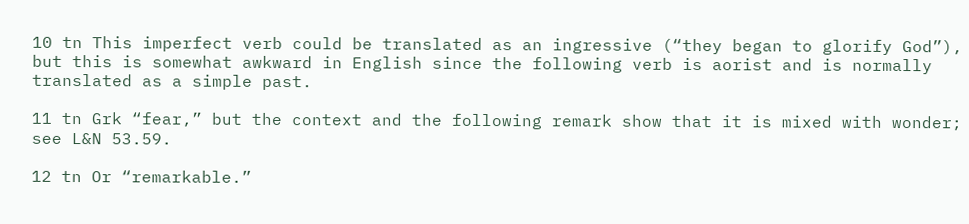10 tn This imperfect verb could be translated as an ingressive (“they began to glorify God”), but this is somewhat awkward in English since the following verb is aorist and is normally translated as a simple past.

11 tn Grk “fear,” but the context and the following remark show that it is mixed with wonder; see L&N 53.59.

12 tn Or “remarkable.”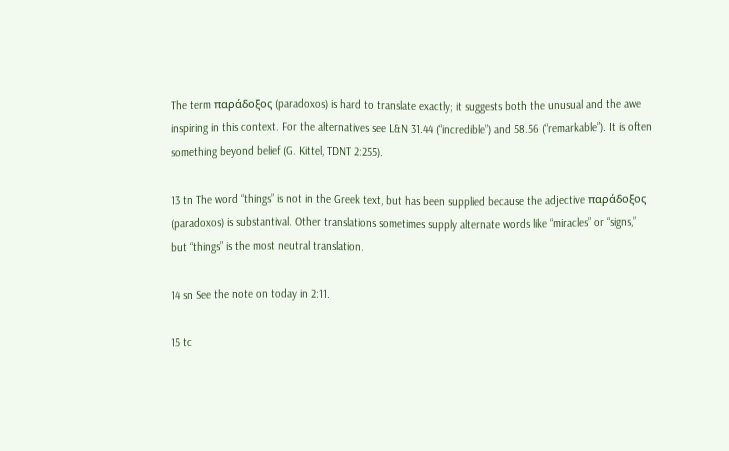The term παράδοξος (paradoxos) is hard to translate exactly; it suggests both the unusual and the awe inspiring in this context. For the alternatives see L&N 31.44 (“incredible”) and 58.56 (“remarkable”). It is often something beyond belief (G. Kittel, TDNT 2:255).

13 tn The word “things” is not in the Greek text, but has been supplied because the adjective παράδοξος (paradoxos) is substantival. Other translations sometimes supply alternate words like “miracles” or “signs,” but “things” is the most neutral translation.

14 sn See the note on today in 2:11.

15 tc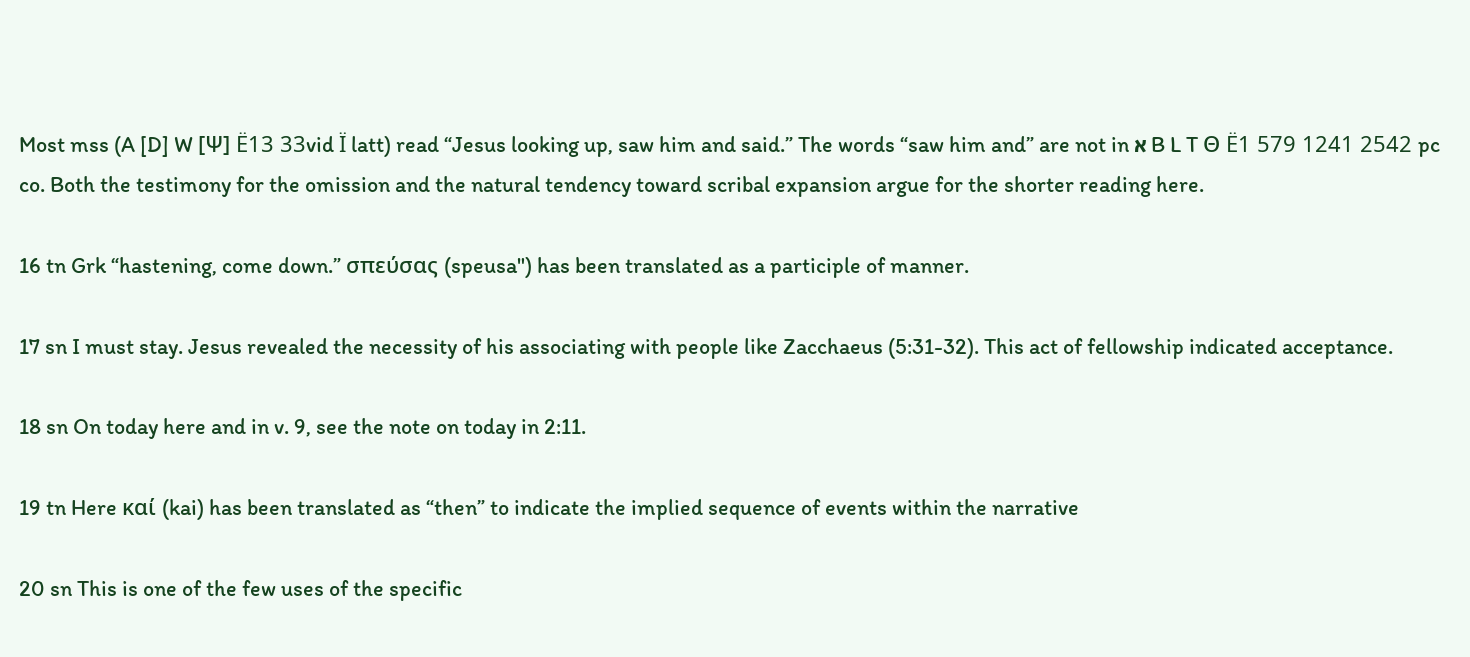Most mss (A [D] W [Ψ] Ë13 33vid Ï latt) read “Jesus looking up, saw him and said.” The words “saw him and” are not in א B L T Θ Ë1 579 1241 2542 pc co. Both the testimony for the omission and the natural tendency toward scribal expansion argue for the shorter reading here.

16 tn Grk “hastening, come down.” σπεύσας (speusa") has been translated as a participle of manner.

17 sn I must stay. Jesus revealed the necessity of his associating with people like Zacchaeus (5:31-32). This act of fellowship indicated acceptance.

18 sn On today here and in v. 9, see the note on today in 2:11.

19 tn Here καί (kai) has been translated as “then” to indicate the implied sequence of events within the narrative

20 sn This is one of the few uses of the specific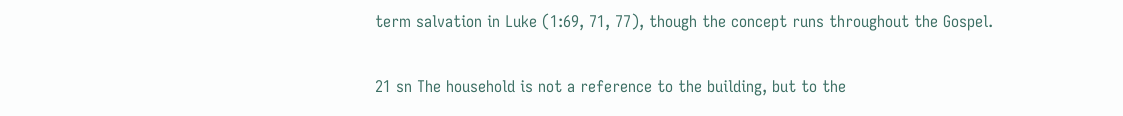term salvation in Luke (1:69, 71, 77), though the concept runs throughout the Gospel.

21 sn The household is not a reference to the building, but to the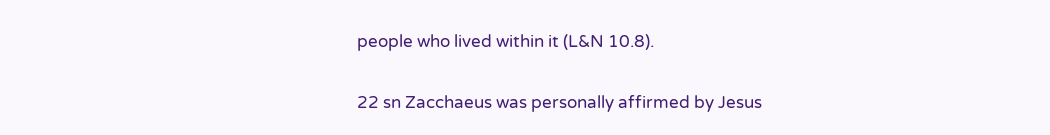people who lived within it (L&N 10.8).

22 sn Zacchaeus was personally affirmed by Jesus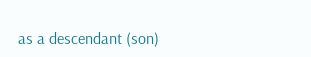as a descendant (son)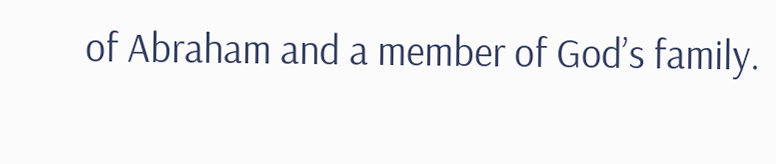of Abraham and a member of God’s family.